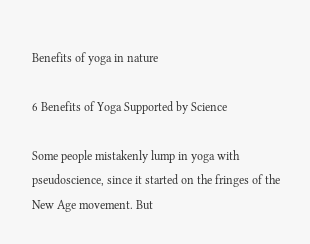Benefits of yoga in nature

6 Benefits of Yoga Supported by Science

Some people mistakenly lump in yoga with pseudoscience, since it started on the fringes of the New Age movement. But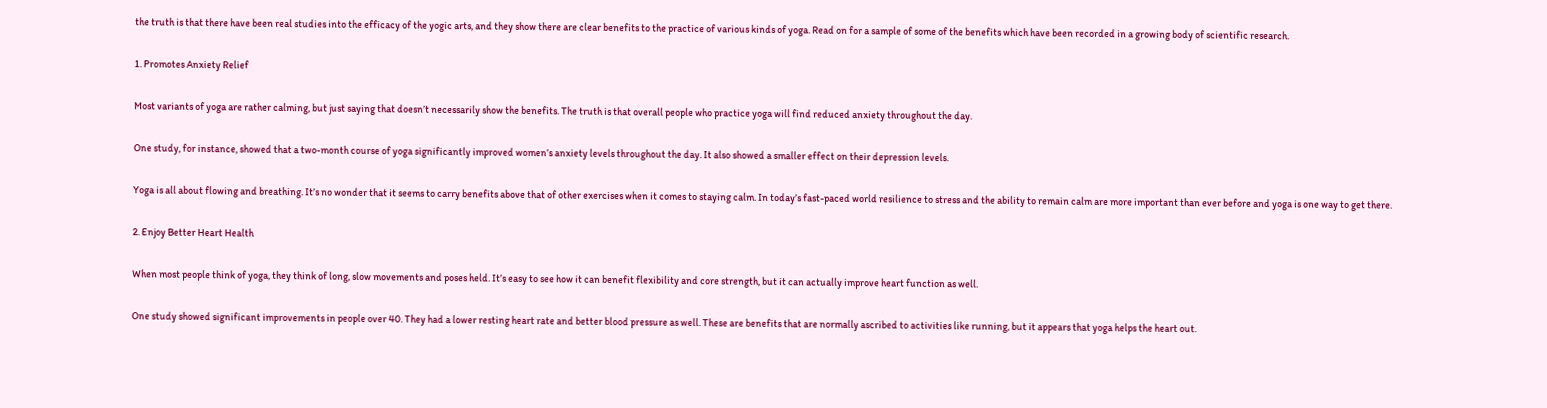the truth is that there have been real studies into the efficacy of the yogic arts, and they show there are clear benefits to the practice of various kinds of yoga. Read on for a sample of some of the benefits which have been recorded in a growing body of scientific research.

1. Promotes Anxiety Relief

Most variants of yoga are rather calming, but just saying that doesn’t necessarily show the benefits. The truth is that overall people who practice yoga will find reduced anxiety throughout the day.

One study, for instance, showed that a two-month course of yoga significantly improved women’s anxiety levels throughout the day. It also showed a smaller effect on their depression levels.

Yoga is all about flowing and breathing. It’s no wonder that it seems to carry benefits above that of other exercises when it comes to staying calm. In today’s fast-paced world resilience to stress and the ability to remain calm are more important than ever before and yoga is one way to get there.

2. Enjoy Better Heart Health

When most people think of yoga, they think of long, slow movements and poses held. It’s easy to see how it can benefit flexibility and core strength, but it can actually improve heart function as well.

One study showed significant improvements in people over 40. They had a lower resting heart rate and better blood pressure as well. These are benefits that are normally ascribed to activities like running, but it appears that yoga helps the heart out.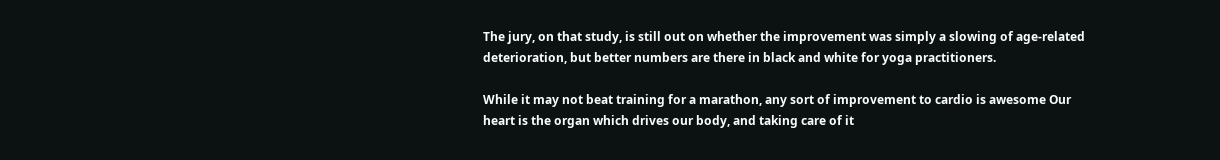The jury, on that study, is still out on whether the improvement was simply a slowing of age-related deterioration, but better numbers are there in black and white for yoga practitioners.

While it may not beat training for a marathon, any sort of improvement to cardio is awesome Our heart is the organ which drives our body, and taking care of it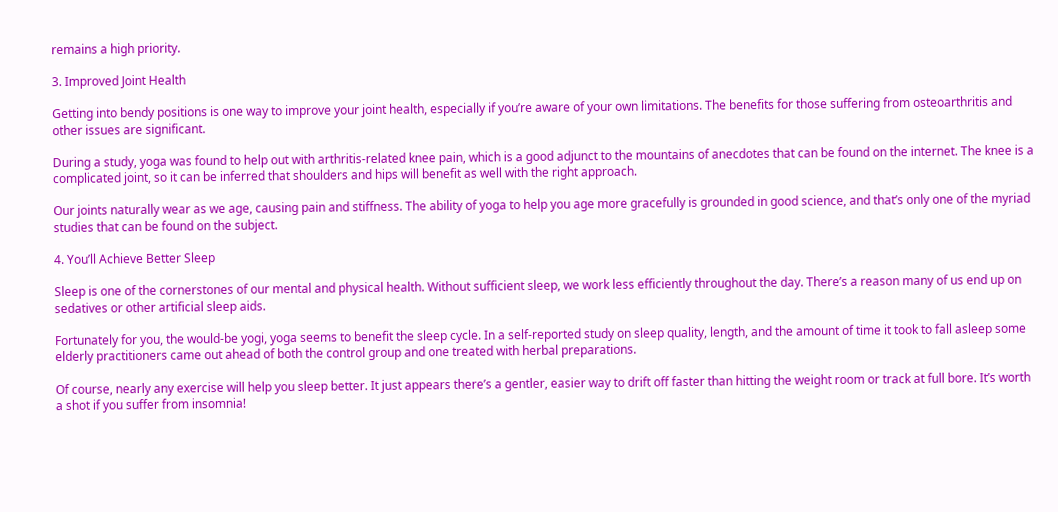remains a high priority.

3. Improved Joint Health

Getting into bendy positions is one way to improve your joint health, especially if you’re aware of your own limitations. The benefits for those suffering from osteoarthritis and other issues are significant.

During a study, yoga was found to help out with arthritis-related knee pain, which is a good adjunct to the mountains of anecdotes that can be found on the internet. The knee is a complicated joint, so it can be inferred that shoulders and hips will benefit as well with the right approach.

Our joints naturally wear as we age, causing pain and stiffness. The ability of yoga to help you age more gracefully is grounded in good science, and that’s only one of the myriad studies that can be found on the subject.

4. You’ll Achieve Better Sleep

Sleep is one of the cornerstones of our mental and physical health. Without sufficient sleep, we work less efficiently throughout the day. There’s a reason many of us end up on sedatives or other artificial sleep aids.

Fortunately for you, the would-be yogi, yoga seems to benefit the sleep cycle. In a self-reported study on sleep quality, length, and the amount of time it took to fall asleep some elderly practitioners came out ahead of both the control group and one treated with herbal preparations.

Of course, nearly any exercise will help you sleep better. It just appears there’s a gentler, easier way to drift off faster than hitting the weight room or track at full bore. It’s worth a shot if you suffer from insomnia!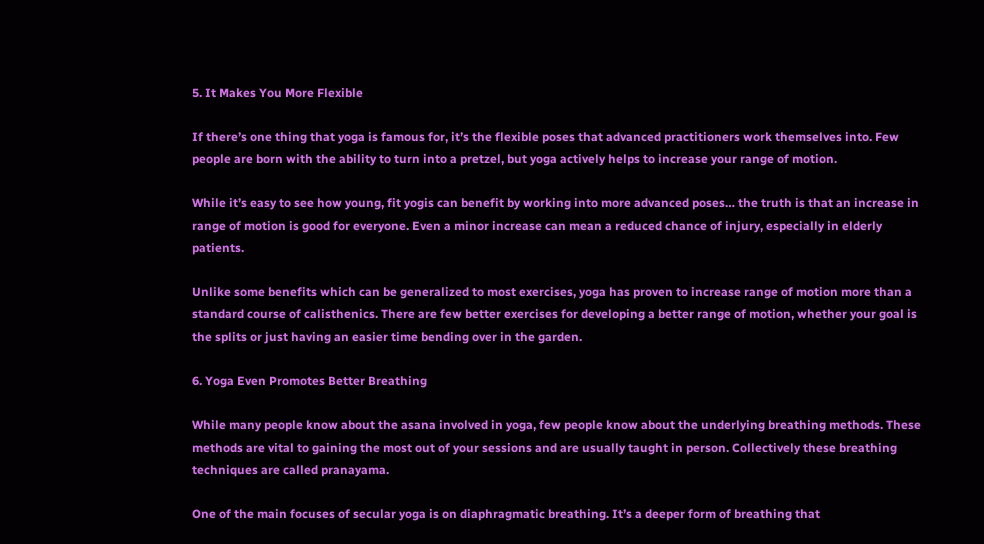5. It Makes You More Flexible

If there’s one thing that yoga is famous for, it’s the flexible poses that advanced practitioners work themselves into. Few people are born with the ability to turn into a pretzel, but yoga actively helps to increase your range of motion.

While it’s easy to see how young, fit yogis can benefit by working into more advanced poses… the truth is that an increase in range of motion is good for everyone. Even a minor increase can mean a reduced chance of injury, especially in elderly patients.

Unlike some benefits which can be generalized to most exercises, yoga has proven to increase range of motion more than a standard course of calisthenics. There are few better exercises for developing a better range of motion, whether your goal is the splits or just having an easier time bending over in the garden.

6. Yoga Even Promotes Better Breathing

While many people know about the asana involved in yoga, few people know about the underlying breathing methods. These methods are vital to gaining the most out of your sessions and are usually taught in person. Collectively these breathing techniques are called pranayama.

One of the main focuses of secular yoga is on diaphragmatic breathing. It’s a deeper form of breathing that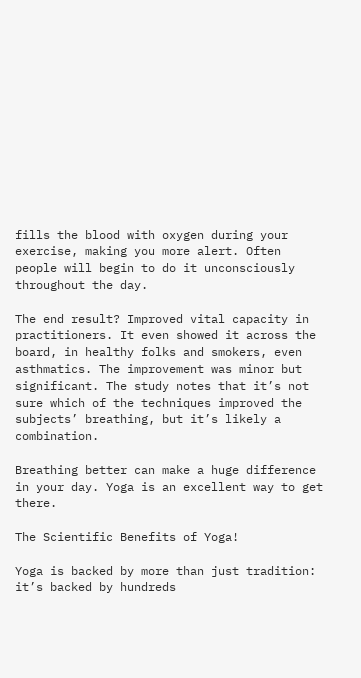fills the blood with oxygen during your exercise, making you more alert. Often people will begin to do it unconsciously throughout the day.

The end result? Improved vital capacity in practitioners. It even showed it across the board, in healthy folks and smokers, even asthmatics. The improvement was minor but significant. The study notes that it’s not sure which of the techniques improved the subjects’ breathing, but it’s likely a combination.

Breathing better can make a huge difference in your day. Yoga is an excellent way to get there.

The Scientific Benefits of Yoga!

Yoga is backed by more than just tradition: it’s backed by hundreds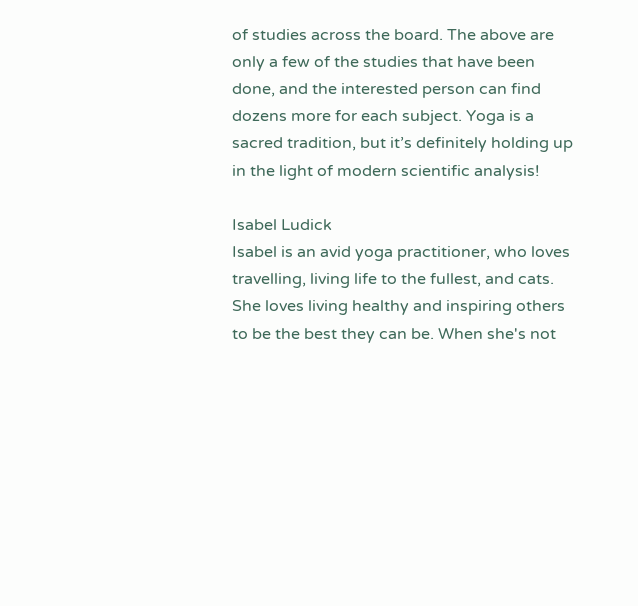of studies across the board. The above are only a few of the studies that have been done, and the interested person can find dozens more for each subject. Yoga is a sacred tradition, but it’s definitely holding up in the light of modern scientific analysis!

Isabel Ludick
Isabel is an avid yoga practitioner, who loves travelling, living life to the fullest, and cats. She loves living healthy and inspiring others to be the best they can be. When she's not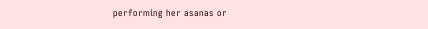performing her asanas or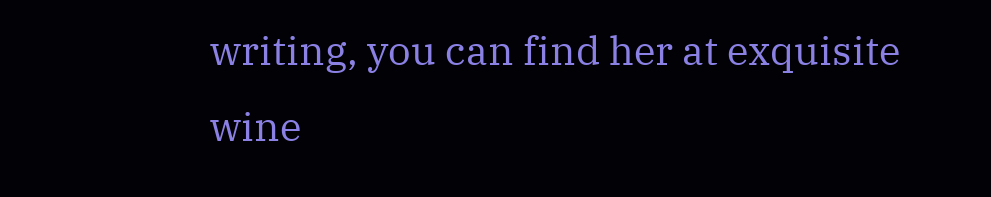writing, you can find her at exquisite wine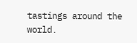tastings around the world.